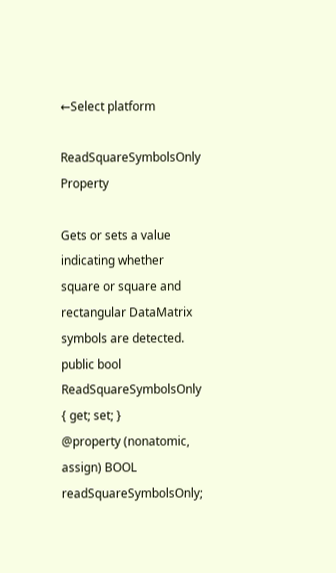←Select platform

ReadSquareSymbolsOnly Property

Gets or sets a value indicating whether square or square and rectangular DataMatrix symbols are detected.
public bool ReadSquareSymbolsOnly { get; set; }
@property (nonatomic, assign) BOOL readSquareSymbolsOnly;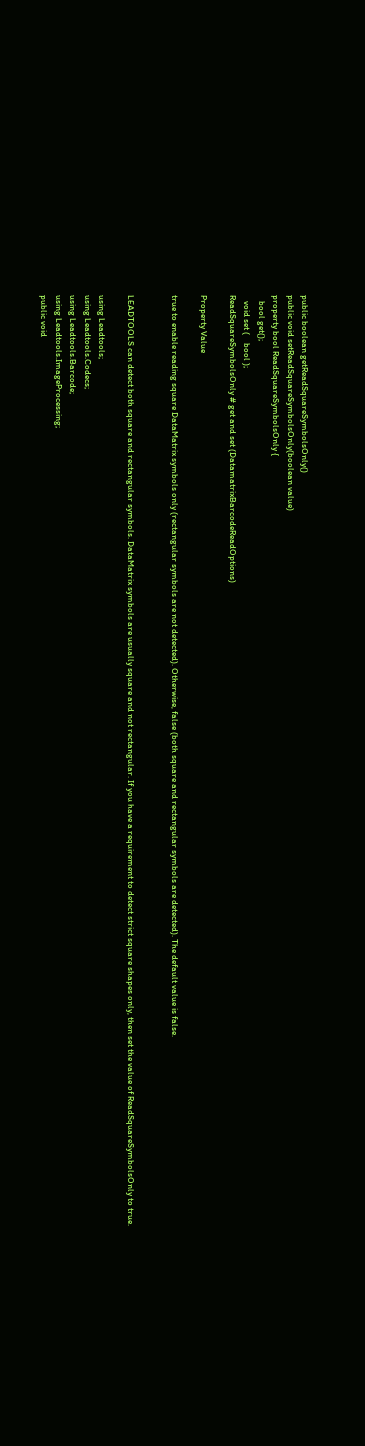public boolean getReadSquareSymbolsOnly()
public void setReadSquareSymbolsOnly(boolean value)
property bool ReadSquareSymbolsOnly {
   bool get();
   void set (    bool );
ReadSquareSymbolsOnly # get and set (DatamatrixBarcodeReadOptions)

Property Value

true to enable reading square DataMatrix symbols only (rectangular symbols are not detected). Otherwise, false (both square and rectangular symbols are detected). The default value is false.


LEADTOOLS can detect both square and rectangular symbols. DataMatrix symbols are usually square and not rectangular. If you have a requirement to detect strict square shapes only, then set the value of ReadSquareSymbolsOnly to true.

using Leadtools;
using Leadtools.Codecs;
using Leadtools.Barcode;
using Leadtools.ImageProcessing;
public void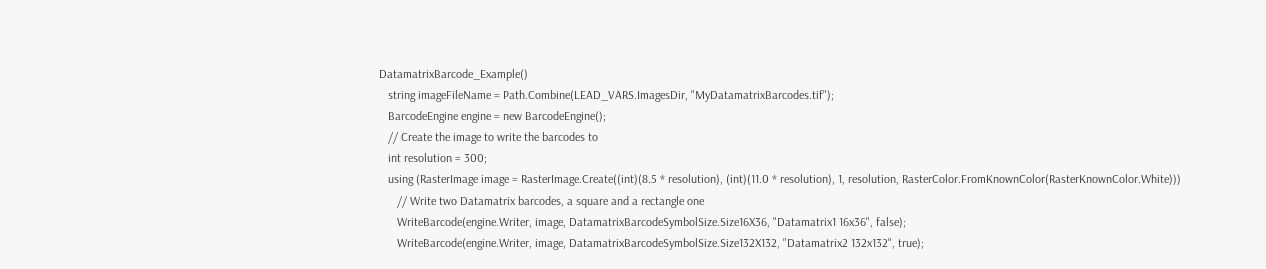DatamatrixBarcode_Example()
   string imageFileName = Path.Combine(LEAD_VARS.ImagesDir, "MyDatamatrixBarcodes.tif");
   BarcodeEngine engine = new BarcodeEngine();
   // Create the image to write the barcodes to
   int resolution = 300;
   using (RasterImage image = RasterImage.Create((int)(8.5 * resolution), (int)(11.0 * resolution), 1, resolution, RasterColor.FromKnownColor(RasterKnownColor.White)))
      // Write two Datamatrix barcodes, a square and a rectangle one
      WriteBarcode(engine.Writer, image, DatamatrixBarcodeSymbolSize.Size16X36, "Datamatrix1 16x36", false);
      WriteBarcode(engine.Writer, image, DatamatrixBarcodeSymbolSize.Size132X132, "Datamatrix2 132x132", true);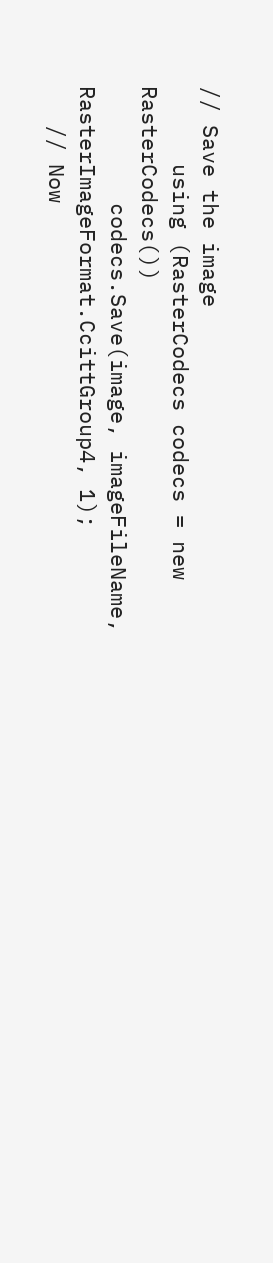// Save the image
      using (RasterCodecs codecs = new RasterCodecs())
         codecs.Save(image, imageFileName, RasterImageFormat.CcittGroup4, 1);
   // Now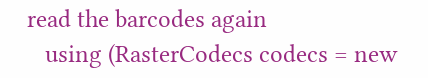read the barcodes again
   using (RasterCodecs codecs = new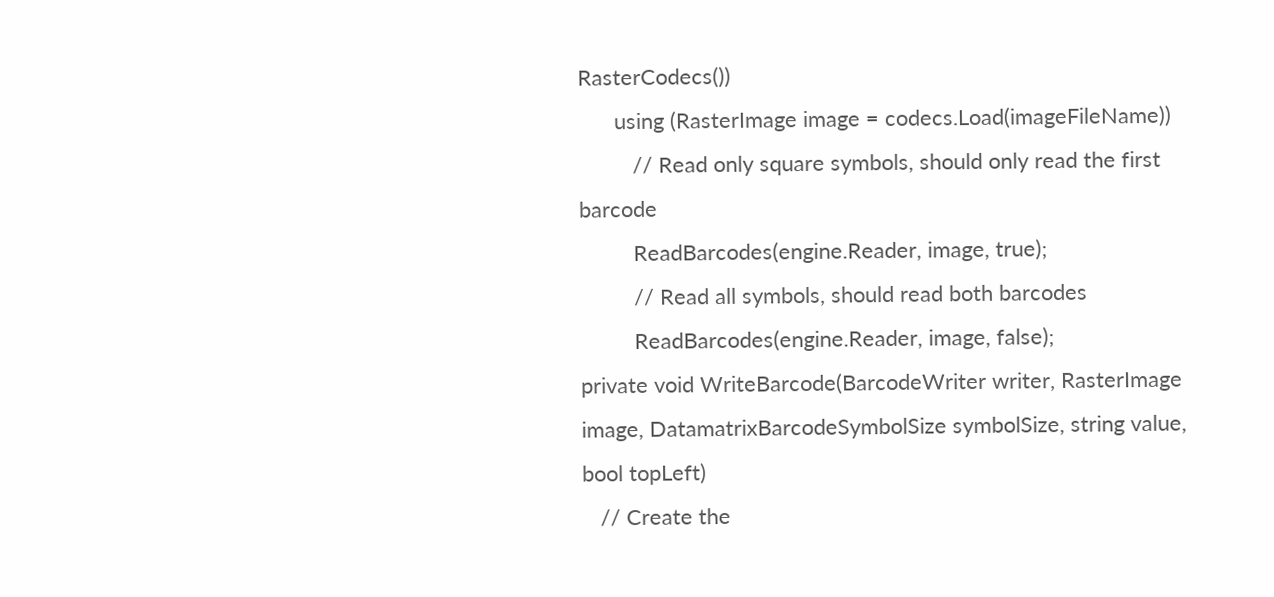RasterCodecs())
      using (RasterImage image = codecs.Load(imageFileName))
         // Read only square symbols, should only read the first barcode
         ReadBarcodes(engine.Reader, image, true);
         // Read all symbols, should read both barcodes
         ReadBarcodes(engine.Reader, image, false);
private void WriteBarcode(BarcodeWriter writer, RasterImage image, DatamatrixBarcodeSymbolSize symbolSize, string value, bool topLeft)
   // Create the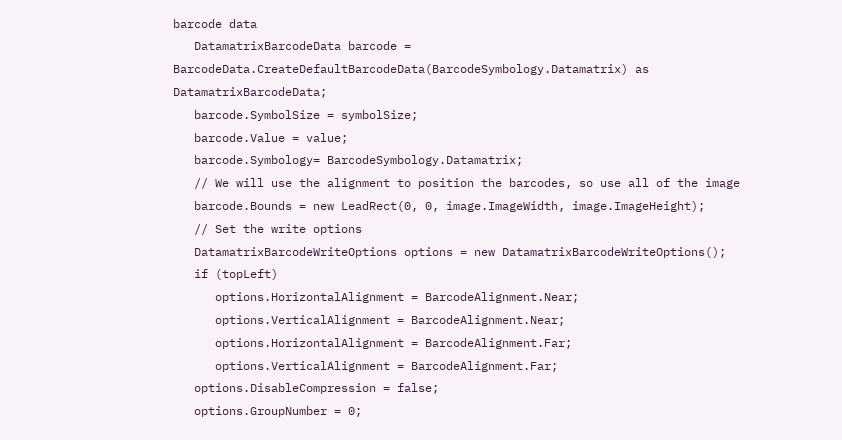barcode data
   DatamatrixBarcodeData barcode = BarcodeData.CreateDefaultBarcodeData(BarcodeSymbology.Datamatrix) as DatamatrixBarcodeData;
   barcode.SymbolSize = symbolSize;
   barcode.Value = value;
   barcode.Symbology= BarcodeSymbology.Datamatrix;
   // We will use the alignment to position the barcodes, so use all of the image
   barcode.Bounds = new LeadRect(0, 0, image.ImageWidth, image.ImageHeight);
   // Set the write options
   DatamatrixBarcodeWriteOptions options = new DatamatrixBarcodeWriteOptions();
   if (topLeft)
      options.HorizontalAlignment = BarcodeAlignment.Near;
      options.VerticalAlignment = BarcodeAlignment.Near;
      options.HorizontalAlignment = BarcodeAlignment.Far;
      options.VerticalAlignment = BarcodeAlignment.Far;
   options.DisableCompression = false;
   options.GroupNumber = 0;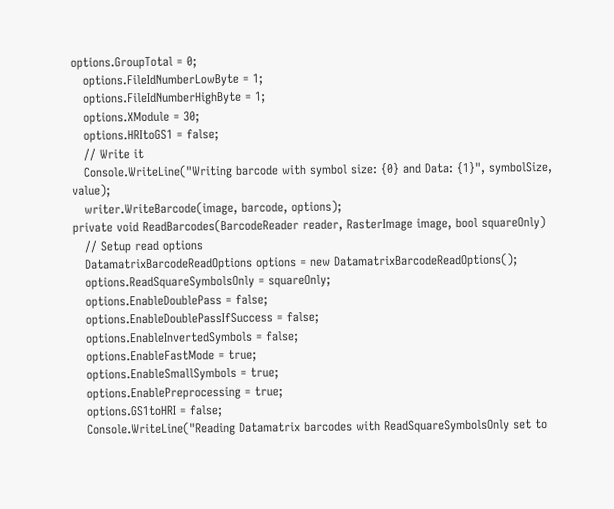options.GroupTotal = 0;
   options.FileIdNumberLowByte = 1;
   options.FileIdNumberHighByte = 1;
   options.XModule = 30;
   options.HRItoGS1 = false;
   // Write it
   Console.WriteLine("Writing barcode with symbol size: {0} and Data: {1}", symbolSize, value);
   writer.WriteBarcode(image, barcode, options);
private void ReadBarcodes(BarcodeReader reader, RasterImage image, bool squareOnly)
   // Setup read options
   DatamatrixBarcodeReadOptions options = new DatamatrixBarcodeReadOptions();
   options.ReadSquareSymbolsOnly = squareOnly;
   options.EnableDoublePass = false;
   options.EnableDoublePassIfSuccess = false;
   options.EnableInvertedSymbols = false;
   options.EnableFastMode = true;
   options.EnableSmallSymbols = true;
   options.EnablePreprocessing = true;
   options.GS1toHRI = false;
   Console.WriteLine("Reading Datamatrix barcodes with ReadSquareSymbolsOnly set to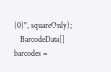{0}", squareOnly);
   BarcodeData[] barcodes =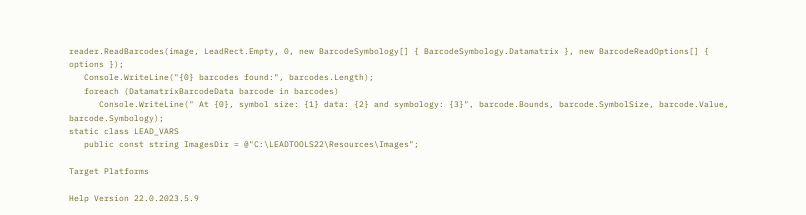reader.ReadBarcodes(image, LeadRect.Empty, 0, new BarcodeSymbology[] { BarcodeSymbology.Datamatrix }, new BarcodeReadOptions[] { options });
   Console.WriteLine("{0} barcodes found:", barcodes.Length);
   foreach (DatamatrixBarcodeData barcode in barcodes)
      Console.WriteLine(" At {0}, symbol size: {1} data: {2} and symbology: {3}", barcode.Bounds, barcode.SymbolSize, barcode.Value, barcode.Symbology);
static class LEAD_VARS
   public const string ImagesDir = @"C:\LEADTOOLS22\Resources\Images";

Target Platforms

Help Version 22.0.2023.5.9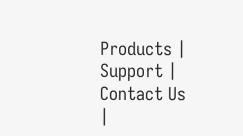Products | Support | Contact Us |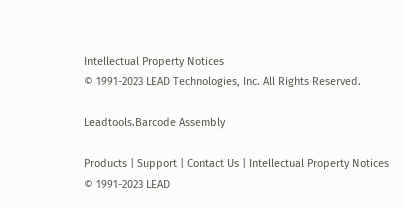Intellectual Property Notices
© 1991-2023 LEAD Technologies, Inc. All Rights Reserved.

Leadtools.Barcode Assembly

Products | Support | Contact Us | Intellectual Property Notices
© 1991-2023 LEAD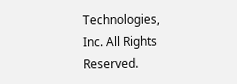Technologies, Inc. All Rights Reserved.